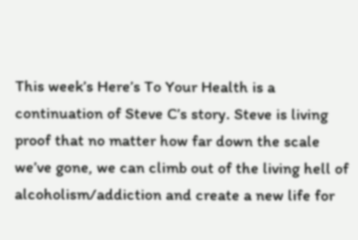This week’s Here’s To Your Health is a continuation of Steve C’s story. Steve is living proof that no matter how far down the scale we’ve gone, we can climb out of the living hell of alcoholism/addiction and create a new life for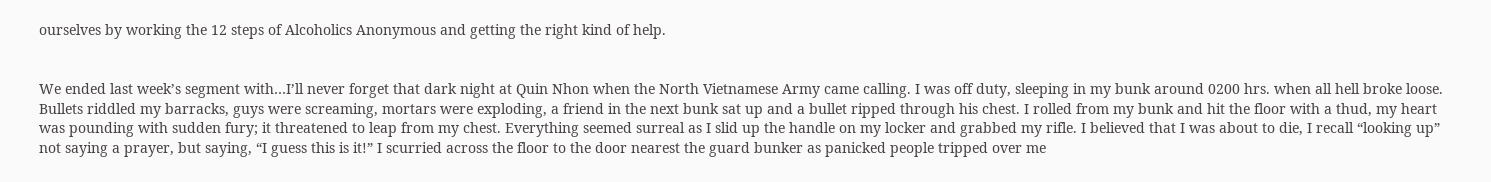ourselves by working the 12 steps of Alcoholics Anonymous and getting the right kind of help.


We ended last week’s segment with…I’ll never forget that dark night at Quin Nhon when the North Vietnamese Army came calling. I was off duty, sleeping in my bunk around 0200 hrs. when all hell broke loose. Bullets riddled my barracks, guys were screaming, mortars were exploding, a friend in the next bunk sat up and a bullet ripped through his chest. I rolled from my bunk and hit the floor with a thud, my heart was pounding with sudden fury; it threatened to leap from my chest. Everything seemed surreal as I slid up the handle on my locker and grabbed my rifle. I believed that I was about to die, I recall “looking up” not saying a prayer, but saying, “I guess this is it!” I scurried across the floor to the door nearest the guard bunker as panicked people tripped over me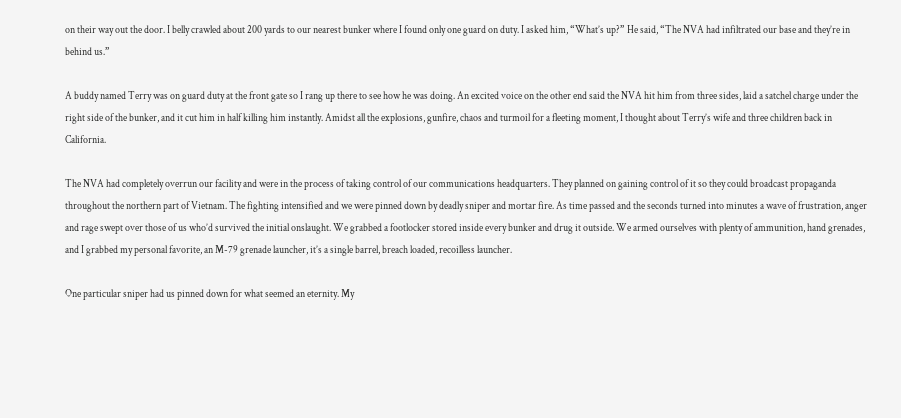on their way out the door. I belly crawled about 200 yards to our nearest bunker where I found only one guard on duty. I asked him, “What’s up?” He said, “The NVA had infiltrated our base and they’re in behind us.”

A buddy named Terry was on guard duty at the front gate so I rang up there to see how he was doing. An excited voice on the other end said the NVA hit him from three sides, laid a satchel charge under the right side of the bunker, and it cut him in half killing him instantly. Amidst all the explosions, gunfire, chaos and turmoil for a fleeting moment, I thought about Terry’s wife and three children back in California.

The NVA had completely overrun our facility and were in the process of taking control of our communications headquarters. They planned on gaining control of it so they could broadcast propaganda throughout the northern part of Vietnam. The fighting intensified and we were pinned down by deadly sniper and mortar fire. As time passed and the seconds turned into minutes a wave of frustration, anger and rage swept over those of us who’d survived the initial onslaught. We grabbed a footlocker stored inside every bunker and drug it outside. We armed ourselves with plenty of ammunition, hand grenades, and I grabbed my personal favorite, an M-79 grenade launcher, it’s a single barrel, breach loaded, recoilless launcher.

One particular sniper had us pinned down for what seemed an eternity. My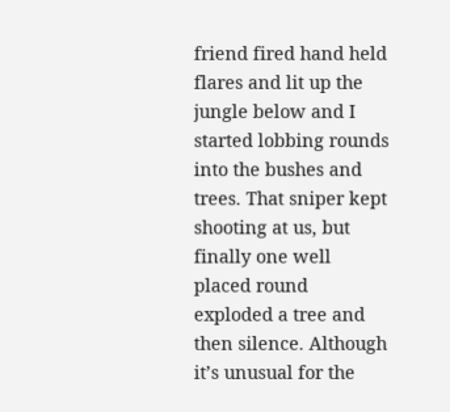friend fired hand held flares and lit up the jungle below and I started lobbing rounds into the bushes and trees. That sniper kept shooting at us, but finally one well placed round exploded a tree and then silence. Although it’s unusual for the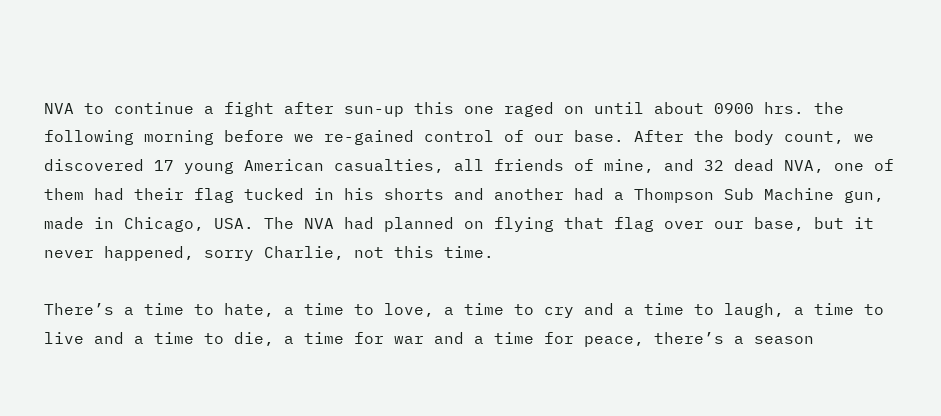NVA to continue a fight after sun-up this one raged on until about 0900 hrs. the following morning before we re-gained control of our base. After the body count, we discovered 17 young American casualties, all friends of mine, and 32 dead NVA, one of them had their flag tucked in his shorts and another had a Thompson Sub Machine gun, made in Chicago, USA. The NVA had planned on flying that flag over our base, but it never happened, sorry Charlie, not this time.

There’s a time to hate, a time to love, a time to cry and a time to laugh, a time to live and a time to die, a time for war and a time for peace, there’s a season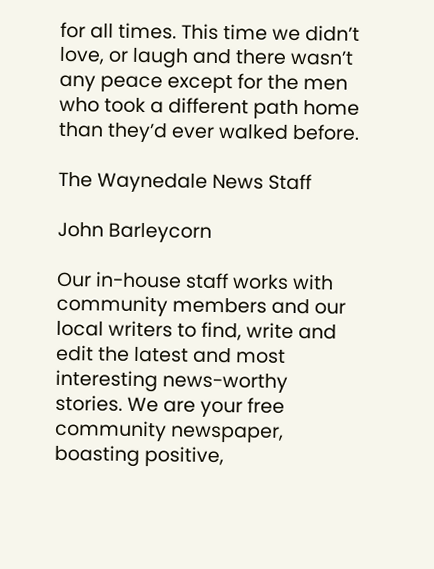for all times. This time we didn’t love, or laugh and there wasn’t any peace except for the men who took a different path home than they’d ever walked before.

The Waynedale News Staff

John Barleycorn

Our in-house staff works with community members and our local writers to find, write and edit the latest and most interesting news-worthy stories. We are your free community newspaper, boasting positive,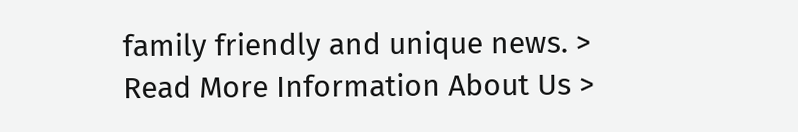family friendly and unique news. > Read More Information About Us >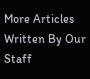More Articles Written By Our Staff